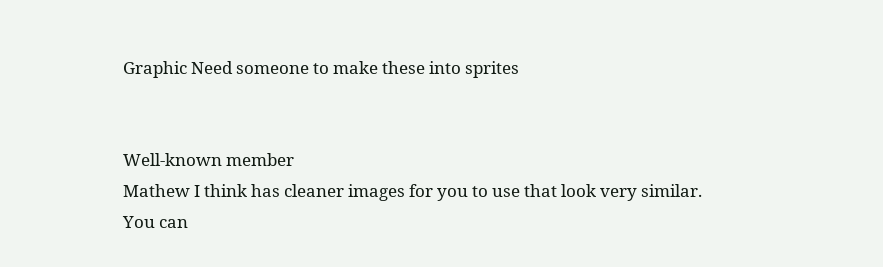Graphic Need someone to make these into sprites


Well-known member
Mathew I think has cleaner images for you to use that look very similar.
You can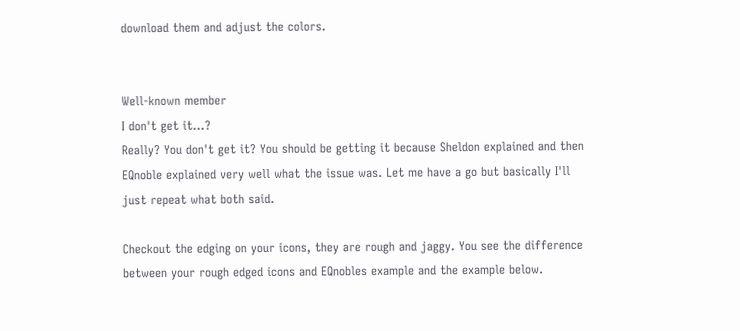download them and adjust the colors.


Well-known member
I don't get it...?
Really? You don't get it? You should be getting it because Sheldon explained and then EQnoble explained very well what the issue was. Let me have a go but basically I'll just repeat what both said.

Checkout the edging on your icons, they are rough and jaggy. You see the difference between your rough edged icons and EQnobles example and the example below.